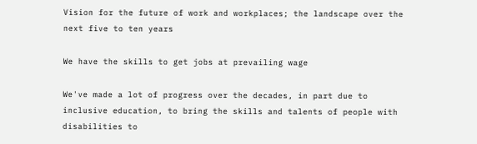Vision for the future of work and workplaces; the landscape over the next five to ten years

We have the skills to get jobs at prevailing wage

We've made a lot of progress over the decades, in part due to inclusive education, to bring the skills and talents of people with disabilities to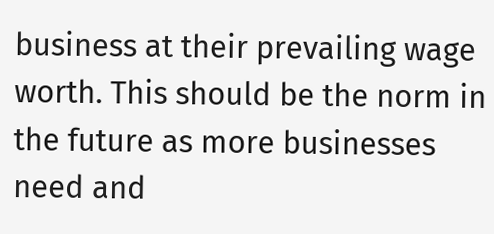business at their prevailing wage worth. This should be the norm in the future as more businesses need and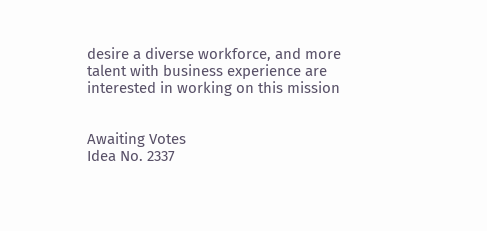desire a diverse workforce, and more talent with business experience are interested in working on this mission


Awaiting Votes
Idea No. 2337